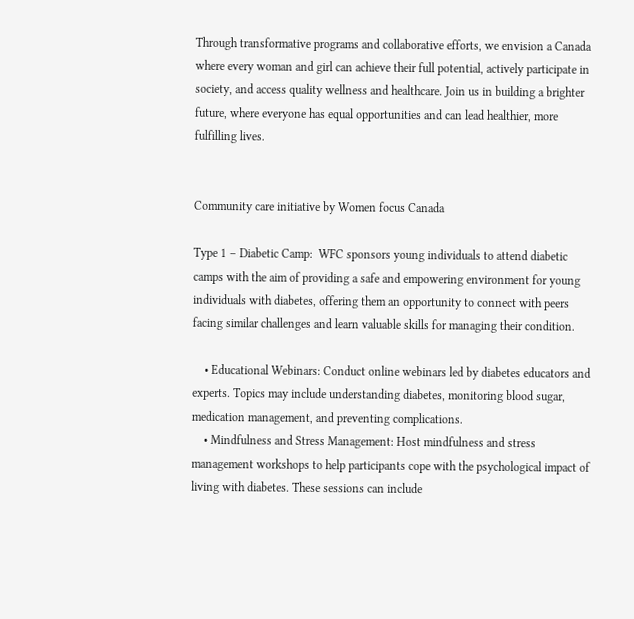Through transformative programs and collaborative efforts, we envision a Canada where every woman and girl can achieve their full potential, actively participate in society, and access quality wellness and healthcare. Join us in building a brighter future, where everyone has equal opportunities and can lead healthier, more fulfilling lives.


Community care initiative by Women focus Canada

Type 1 – Diabetic Camp:  WFC sponsors young individuals to attend diabetic camps with the aim of providing a safe and empowering environment for young individuals with diabetes, offering them an opportunity to connect with peers facing similar challenges and learn valuable skills for managing their condition.

    • Educational Webinars: Conduct online webinars led by diabetes educators and experts. Topics may include understanding diabetes, monitoring blood sugar, medication management, and preventing complications.
    • Mindfulness and Stress Management: Host mindfulness and stress management workshops to help participants cope with the psychological impact of living with diabetes. These sessions can include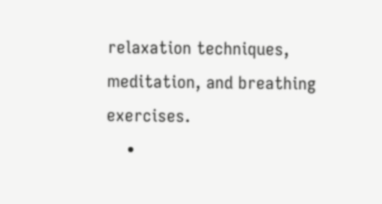relaxation techniques, meditation, and breathing exercises.
    •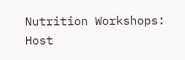Nutrition Workshops: Host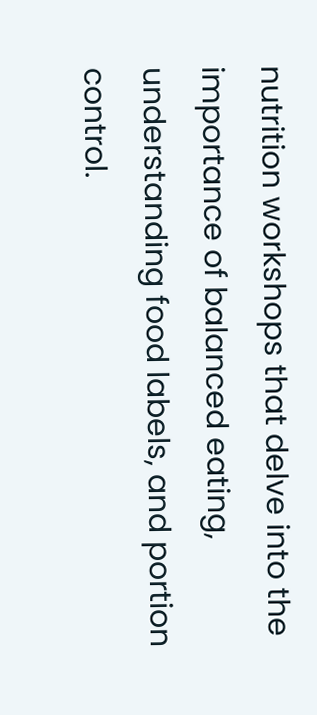nutrition workshops that delve into the importance of balanced eating, understanding food labels, and portion control.